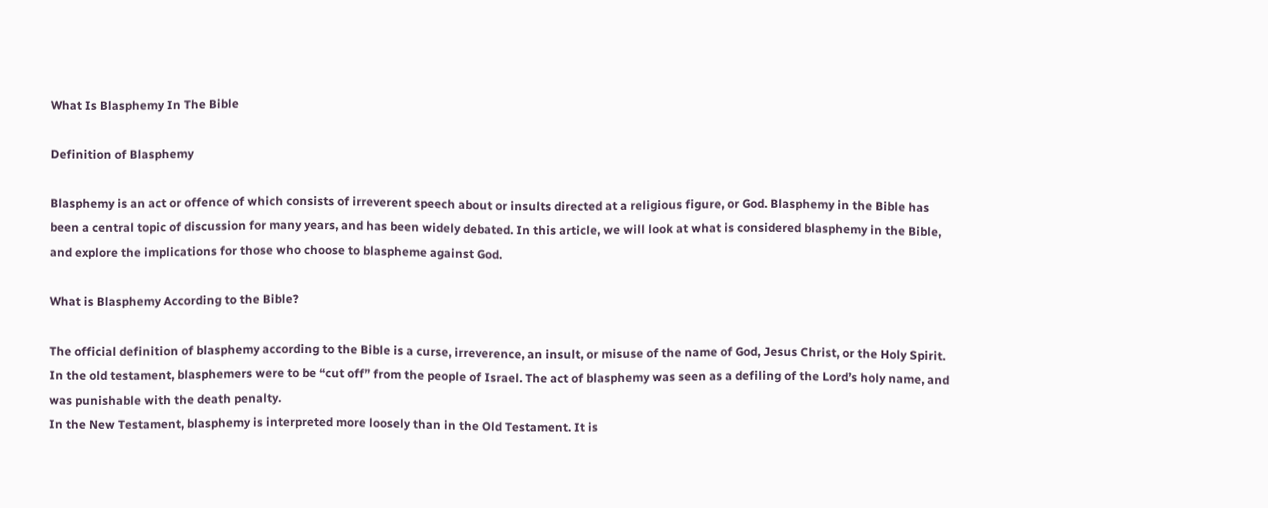What Is Blasphemy In The Bible

Definition of Blasphemy

Blasphemy is an act or offence of which consists of irreverent speech about or insults directed at a religious figure, or God. Blasphemy in the Bible has been a central topic of discussion for many years, and has been widely debated. In this article, we will look at what is considered blasphemy in the Bible, and explore the implications for those who choose to blaspheme against God.

What is Blasphemy According to the Bible?

The official definition of blasphemy according to the Bible is a curse, irreverence, an insult, or misuse of the name of God, Jesus Christ, or the Holy Spirit. In the old testament, blasphemers were to be “cut off” from the people of Israel. The act of blasphemy was seen as a defiling of the Lord’s holy name, and was punishable with the death penalty.
In the New Testament, blasphemy is interpreted more loosely than in the Old Testament. It is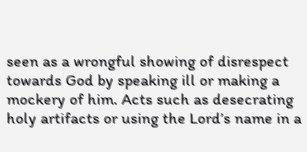seen as a wrongful showing of disrespect towards God by speaking ill or making a mockery of him. Acts such as desecrating holy artifacts or using the Lord’s name in a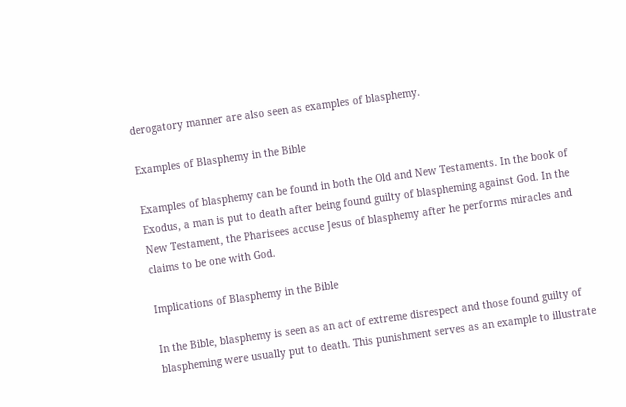derogatory manner are also seen as examples of blasphemy.

Examples of Blasphemy in the Bible

Examples of blasphemy can be found in both the Old and New Testaments. In the book of Exodus, a man is put to death after being found guilty of blaspheming against God. In the New Testament, the Pharisees accuse Jesus of blasphemy after he performs miracles and claims to be one with God.

Implications of Blasphemy in the Bible

In the Bible, blasphemy is seen as an act of extreme disrespect and those found guilty of blaspheming were usually put to death. This punishment serves as an example to illustrate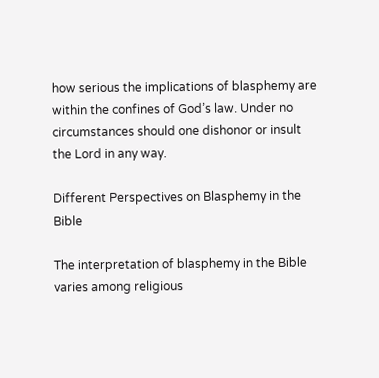how serious the implications of blasphemy are within the confines of God’s law. Under no circumstances should one dishonor or insult the Lord in any way.

Different Perspectives on Blasphemy in the Bible

The interpretation of blasphemy in the Bible varies among religious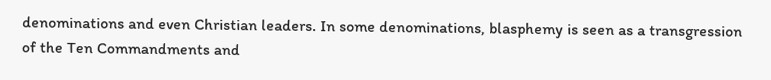denominations and even Christian leaders. In some denominations, blasphemy is seen as a transgression of the Ten Commandments and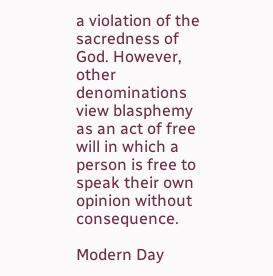a violation of the sacredness of God. However, other denominations view blasphemy as an act of free will in which a person is free to speak their own opinion without consequence.

Modern Day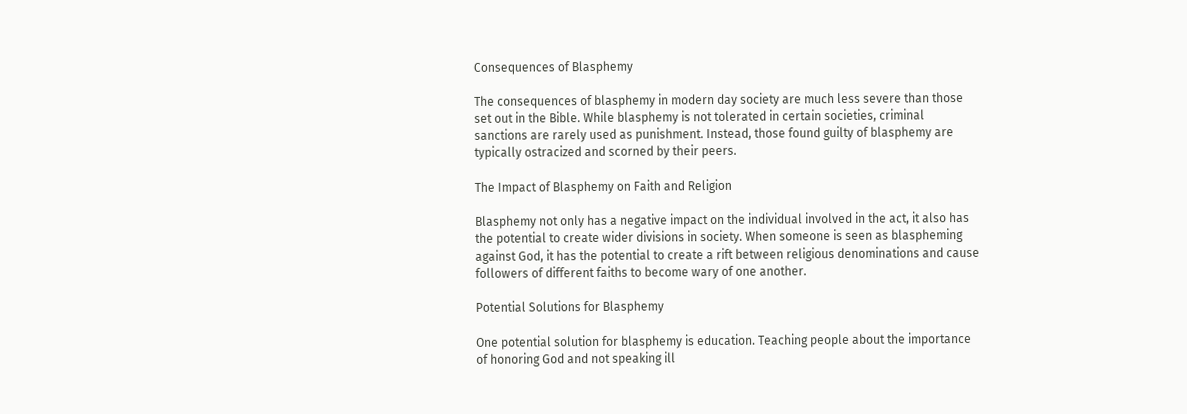Consequences of Blasphemy

The consequences of blasphemy in modern day society are much less severe than those set out in the Bible. While blasphemy is not tolerated in certain societies, criminal sanctions are rarely used as punishment. Instead, those found guilty of blasphemy are typically ostracized and scorned by their peers.

The Impact of Blasphemy on Faith and Religion

Blasphemy not only has a negative impact on the individual involved in the act, it also has the potential to create wider divisions in society. When someone is seen as blaspheming against God, it has the potential to create a rift between religious denominations and cause followers of different faiths to become wary of one another.

Potential Solutions for Blasphemy

One potential solution for blasphemy is education. Teaching people about the importance of honoring God and not speaking ill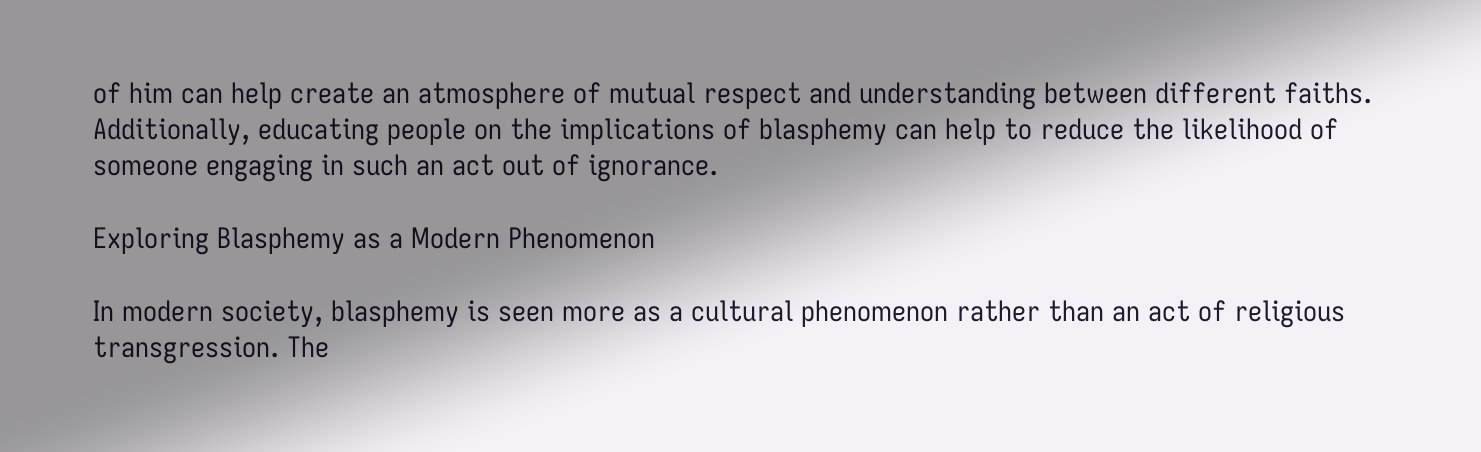of him can help create an atmosphere of mutual respect and understanding between different faiths. Additionally, educating people on the implications of blasphemy can help to reduce the likelihood of someone engaging in such an act out of ignorance.

Exploring Blasphemy as a Modern Phenomenon

In modern society, blasphemy is seen more as a cultural phenomenon rather than an act of religious transgression. The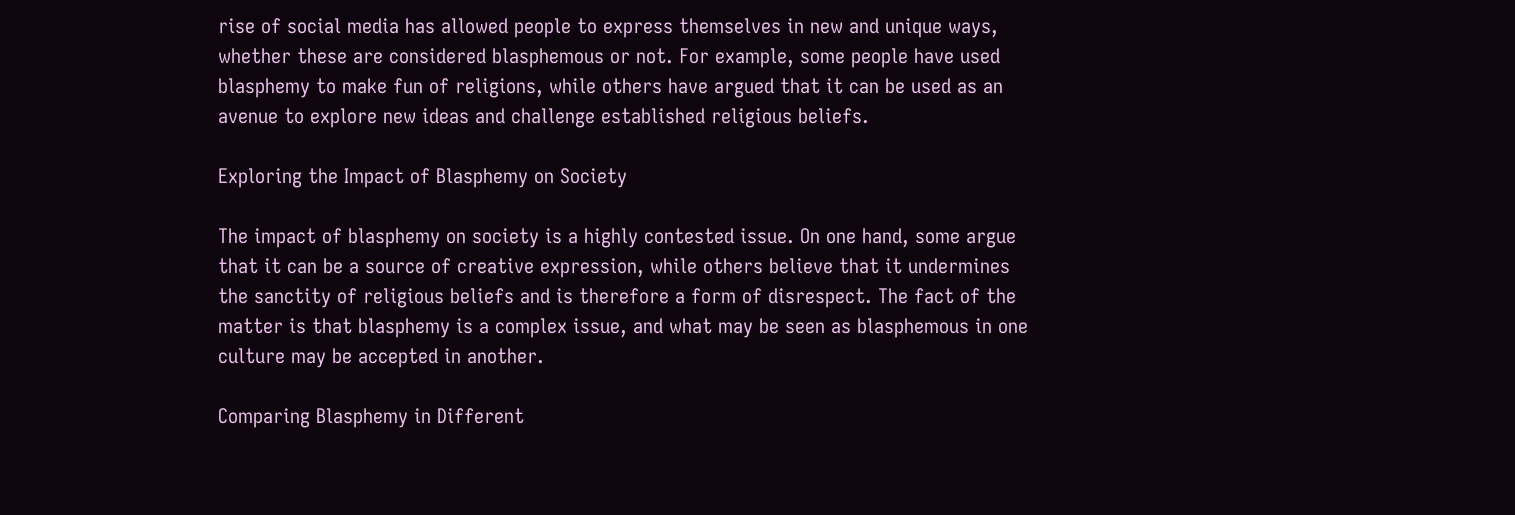rise of social media has allowed people to express themselves in new and unique ways, whether these are considered blasphemous or not. For example, some people have used blasphemy to make fun of religions, while others have argued that it can be used as an avenue to explore new ideas and challenge established religious beliefs.

Exploring the Impact of Blasphemy on Society

The impact of blasphemy on society is a highly contested issue. On one hand, some argue that it can be a source of creative expression, while others believe that it undermines the sanctity of religious beliefs and is therefore a form of disrespect. The fact of the matter is that blasphemy is a complex issue, and what may be seen as blasphemous in one culture may be accepted in another.

Comparing Blasphemy in Different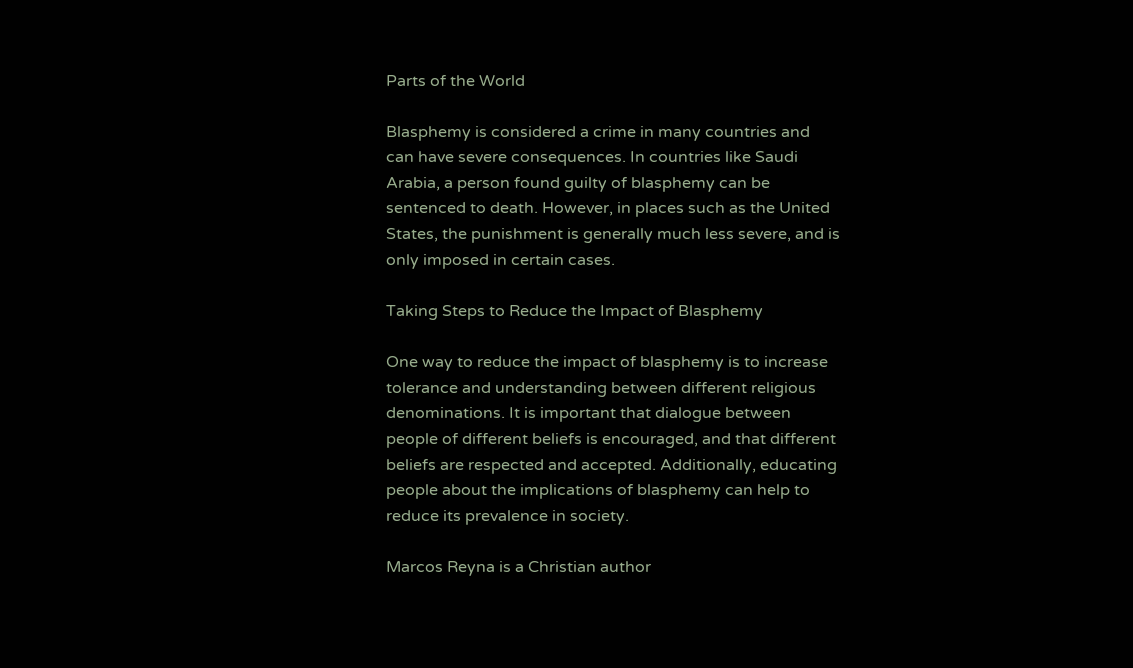Parts of the World

Blasphemy is considered a crime in many countries and can have severe consequences. In countries like Saudi Arabia, a person found guilty of blasphemy can be sentenced to death. However, in places such as the United States, the punishment is generally much less severe, and is only imposed in certain cases.

Taking Steps to Reduce the Impact of Blasphemy

One way to reduce the impact of blasphemy is to increase tolerance and understanding between different religious denominations. It is important that dialogue between people of different beliefs is encouraged, and that different beliefs are respected and accepted. Additionally, educating people about the implications of blasphemy can help to reduce its prevalence in society.

Marcos Reyna is a Christian author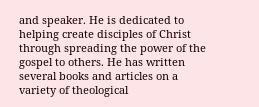and speaker. He is dedicated to helping create disciples of Christ through spreading the power of the gospel to others. He has written several books and articles on a variety of theological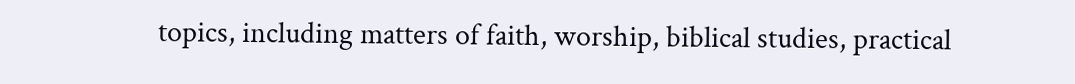topics, including matters of faith, worship, biblical studies, practical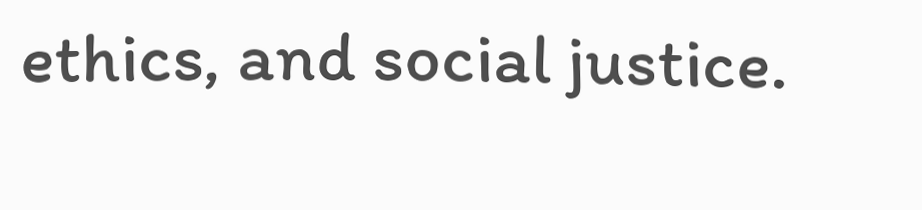ethics, and social justice.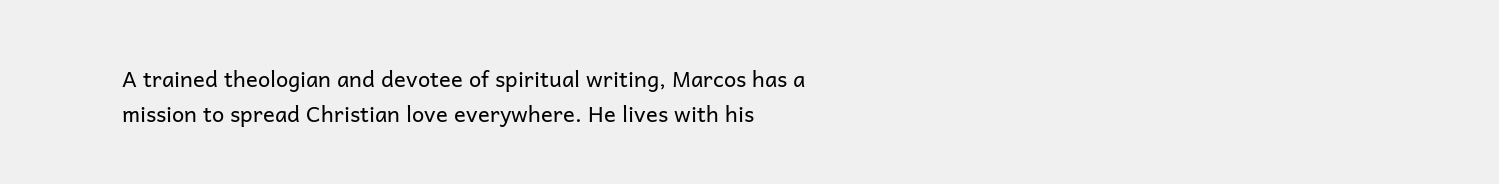A trained theologian and devotee of spiritual writing, Marcos has a mission to spread Christian love everywhere. He lives with his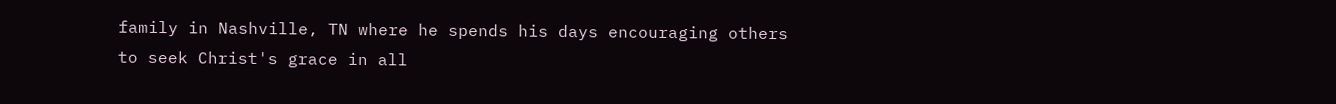family in Nashville, TN where he spends his days encouraging others to seek Christ's grace in all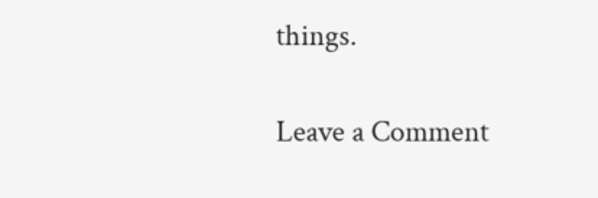things.

Leave a Comment